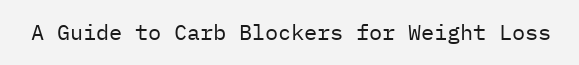A Guide to Carb Blockers for Weight Loss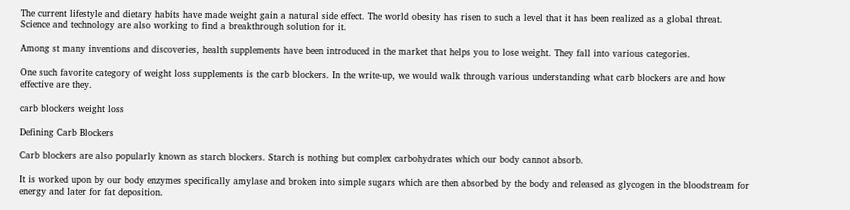The current lifestyle and dietary habits have made weight gain a natural side effect. The world obesity has risen to such a level that it has been realized as a global threat. Science and technology are also working to find a breakthrough solution for it.

Among st many inventions and discoveries, health supplements have been introduced in the market that helps you to lose weight. They fall into various categories.

One such favorite category of weight loss supplements is the carb blockers. In the write-up, we would walk through various understanding what carb blockers are and how effective are they.

carb blockers weight loss

Defining Carb Blockers

Carb blockers are also popularly known as starch blockers. Starch is nothing but complex carbohydrates which our body cannot absorb.

It is worked upon by our body enzymes specifically amylase and broken into simple sugars which are then absorbed by the body and released as glycogen in the bloodstream for energy and later for fat deposition.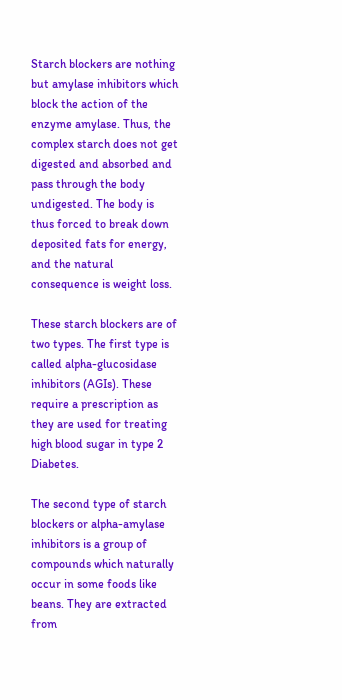Starch blockers are nothing but amylase inhibitors which block the action of the enzyme amylase. Thus, the complex starch does not get digested and absorbed and pass through the body undigested. The body is thus forced to break down deposited fats for energy, and the natural consequence is weight loss.

These starch blockers are of two types. The first type is called alpha-glucosidase inhibitors (AGIs). These require a prescription as they are used for treating high blood sugar in type 2 Diabetes.

The second type of starch blockers or alpha-amylase inhibitors is a group of compounds which naturally occur in some foods like beans. They are extracted from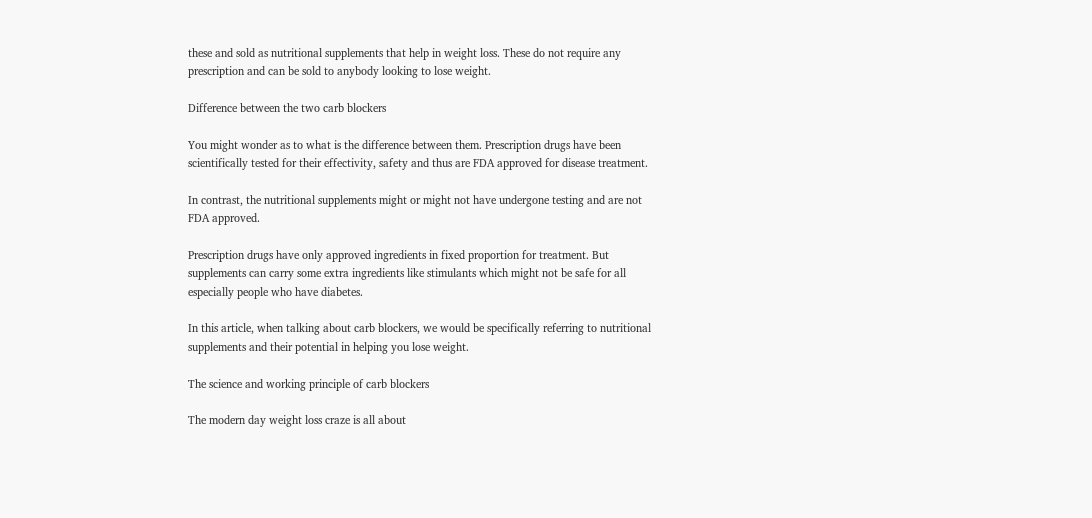these and sold as nutritional supplements that help in weight loss. These do not require any prescription and can be sold to anybody looking to lose weight.

Difference between the two carb blockers

You might wonder as to what is the difference between them. Prescription drugs have been scientifically tested for their effectivity, safety and thus are FDA approved for disease treatment.

In contrast, the nutritional supplements might or might not have undergone testing and are not FDA approved.

Prescription drugs have only approved ingredients in fixed proportion for treatment. But supplements can carry some extra ingredients like stimulants which might not be safe for all especially people who have diabetes.

In this article, when talking about carb blockers, we would be specifically referring to nutritional supplements and their potential in helping you lose weight.

The science and working principle of carb blockers

The modern day weight loss craze is all about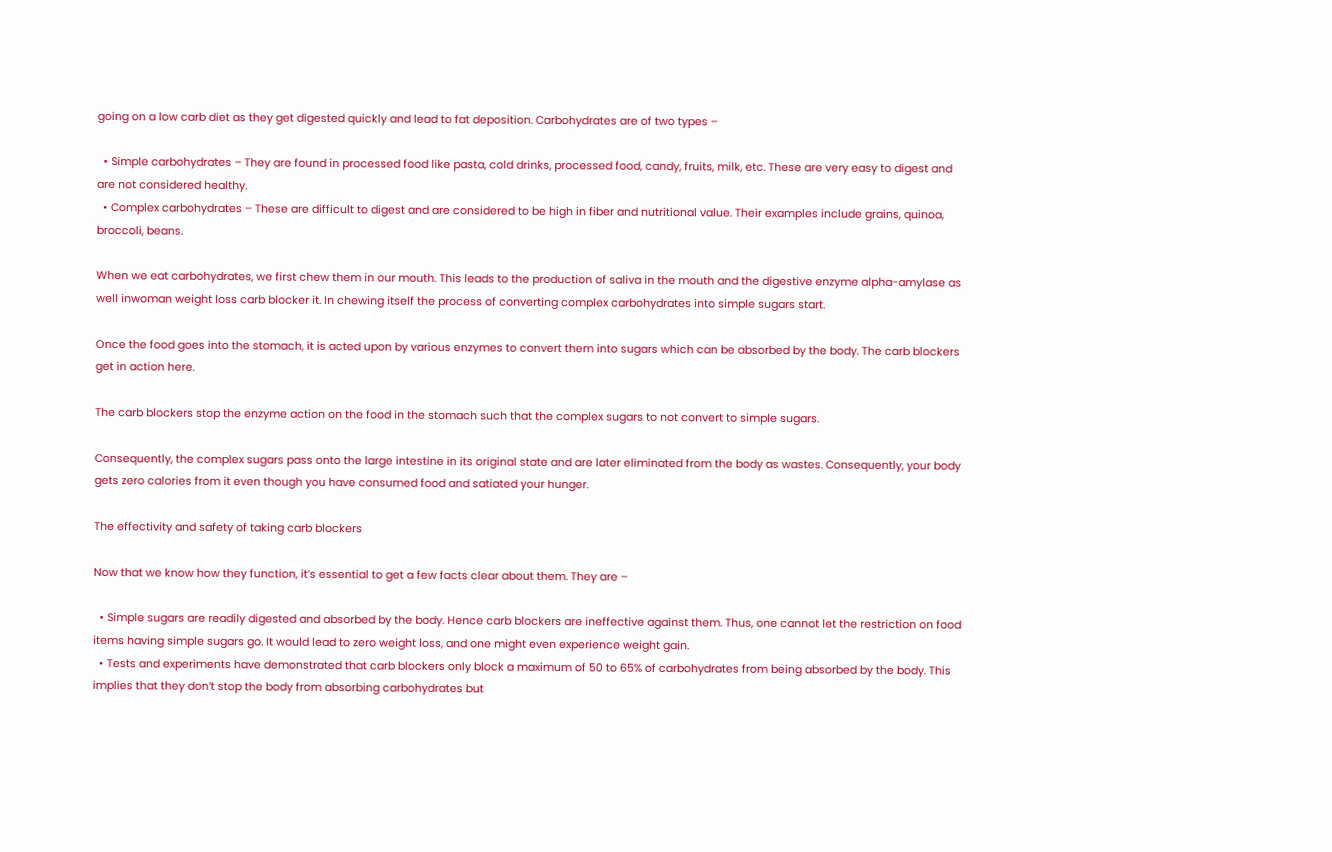going on a low carb diet as they get digested quickly and lead to fat deposition. Carbohydrates are of two types –

  • Simple carbohydrates – They are found in processed food like pasta, cold drinks, processed food, candy, fruits, milk, etc. These are very easy to digest and are not considered healthy.
  • Complex carbohydrates – These are difficult to digest and are considered to be high in fiber and nutritional value. Their examples include grains, quinoa, broccoli, beans.

When we eat carbohydrates, we first chew them in our mouth. This leads to the production of saliva in the mouth and the digestive enzyme alpha-amylase as well inwoman weight loss carb blocker it. In chewing itself the process of converting complex carbohydrates into simple sugars start.

Once the food goes into the stomach, it is acted upon by various enzymes to convert them into sugars which can be absorbed by the body. The carb blockers get in action here.

The carb blockers stop the enzyme action on the food in the stomach such that the complex sugars to not convert to simple sugars.

Consequently, the complex sugars pass onto the large intestine in its original state and are later eliminated from the body as wastes. Consequently, your body gets zero calories from it even though you have consumed food and satiated your hunger.

The effectivity and safety of taking carb blockers

Now that we know how they function, it’s essential to get a few facts clear about them. They are –

  • Simple sugars are readily digested and absorbed by the body. Hence carb blockers are ineffective against them. Thus, one cannot let the restriction on food items having simple sugars go. It would lead to zero weight loss, and one might even experience weight gain.
  • Tests and experiments have demonstrated that carb blockers only block a maximum of 50 to 65% of carbohydrates from being absorbed by the body. This implies that they don’t stop the body from absorbing carbohydrates but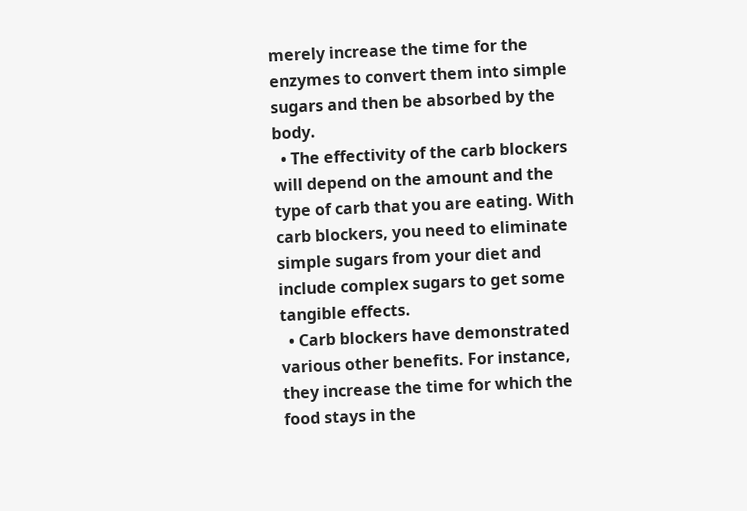merely increase the time for the enzymes to convert them into simple sugars and then be absorbed by the body.
  • The effectivity of the carb blockers will depend on the amount and the type of carb that you are eating. With carb blockers, you need to eliminate simple sugars from your diet and include complex sugars to get some tangible effects.
  • Carb blockers have demonstrated various other benefits. For instance, they increase the time for which the food stays in the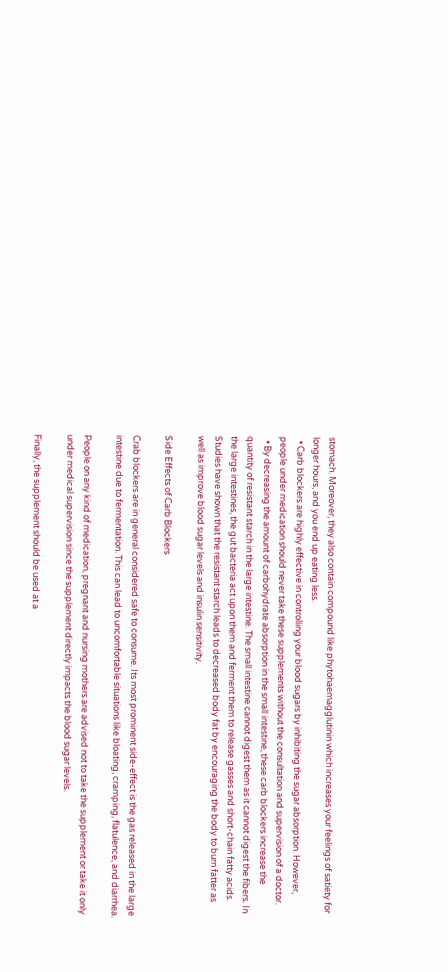stomach. Moreover, they also contain compound like phytohaemagglutinin which increases your feelings of satiety for longer hours, and you end up eating less.
  • Carb blockers are highly effective in controlling your blood sugars by inhibiting the sugar absorption. However, people under medication should never take these supplements without the consultation and supervision of a doctor.
  • By decreasing the amount of carbohydrate absorption in the small intestine, these carb blockers increase the quantity of resistant starch in the large intestine. The small intestine cannot digest them as it cannot digest the fibers. In the large intestines, the gut bacteria act upon them and ferment them to release gasses and short-chain fatty acids. Studies have shown that the resistant starch leads to decreased body fat by encouraging the body to burn fatter as well as improve blood sugar levels and insulin sensitivity.

Side Effects of Carb Blockers

Crab blockers are in general considered safe to consume. Its most prominent side-effect is the gas released in the large intestine due to fermentation. This can lead to uncomfortable situations like bloating, cramping, flatulence, and diarrhea.

People on any kind of medication, pregnant and nursing mothers are advised not to take the supplement or take it only under medical supervision since the supplement directly impacts the blood sugar levels.

Finally, the supplement should be used at a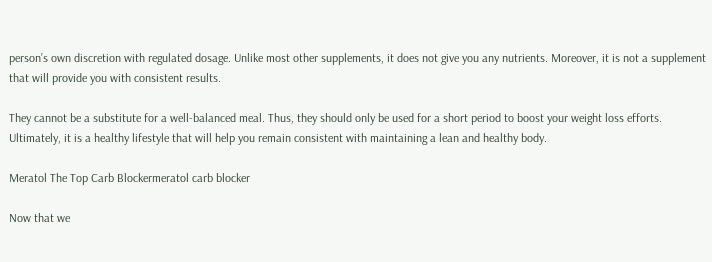person’s own discretion with regulated dosage. Unlike most other supplements, it does not give you any nutrients. Moreover, it is not a supplement that will provide you with consistent results.

They cannot be a substitute for a well-balanced meal. Thus, they should only be used for a short period to boost your weight loss efforts. Ultimately, it is a healthy lifestyle that will help you remain consistent with maintaining a lean and healthy body.

Meratol The Top Carb Blockermeratol carb blocker

Now that we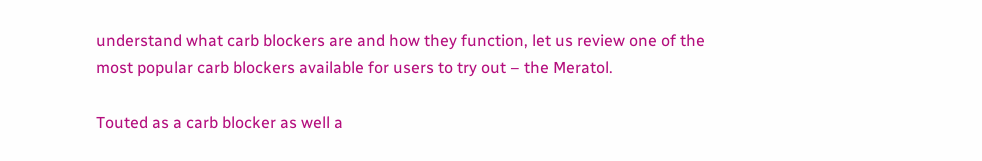understand what carb blockers are and how they function, let us review one of the most popular carb blockers available for users to try out – the Meratol.

Touted as a carb blocker as well a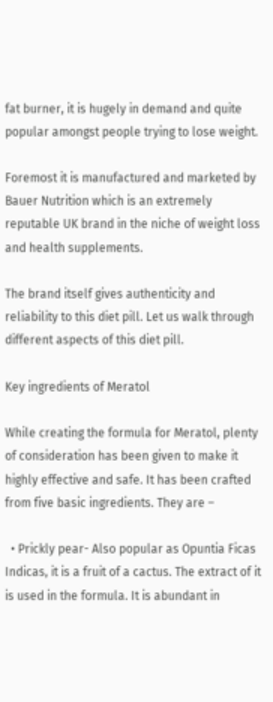fat burner, it is hugely in demand and quite popular amongst people trying to lose weight.

Foremost it is manufactured and marketed by Bauer Nutrition which is an extremely reputable UK brand in the niche of weight loss and health supplements.

The brand itself gives authenticity and reliability to this diet pill. Let us walk through different aspects of this diet pill.

Key ingredients of Meratol

While creating the formula for Meratol, plenty of consideration has been given to make it highly effective and safe. It has been crafted from five basic ingredients. They are –

  • Prickly pear- Also popular as Opuntia Ficas Indicas, it is a fruit of a cactus. The extract of it is used in the formula. It is abundant in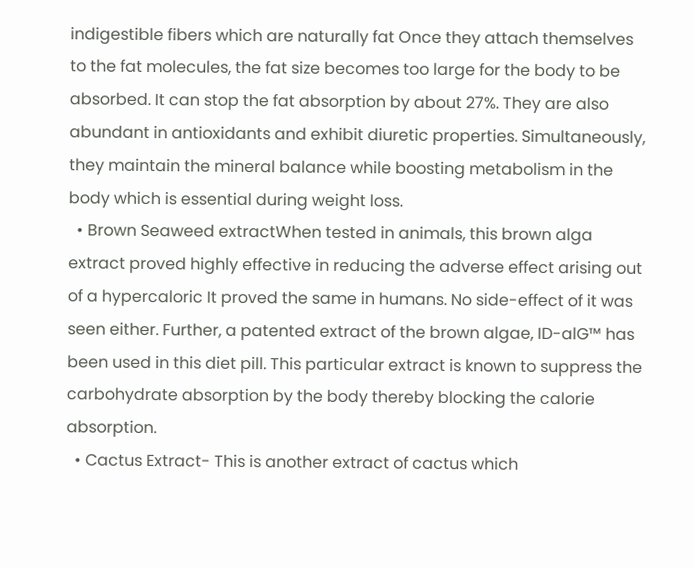indigestible fibers which are naturally fat Once they attach themselves to the fat molecules, the fat size becomes too large for the body to be absorbed. It can stop the fat absorption by about 27%. They are also abundant in antioxidants and exhibit diuretic properties. Simultaneously, they maintain the mineral balance while boosting metabolism in the body which is essential during weight loss.
  • Brown Seaweed extractWhen tested in animals, this brown alga extract proved highly effective in reducing the adverse effect arising out of a hypercaloric It proved the same in humans. No side-effect of it was seen either. Further, a patented extract of the brown algae, ID-alG™ has been used in this diet pill. This particular extract is known to suppress the carbohydrate absorption by the body thereby blocking the calorie absorption.
  • Cactus Extract- This is another extract of cactus which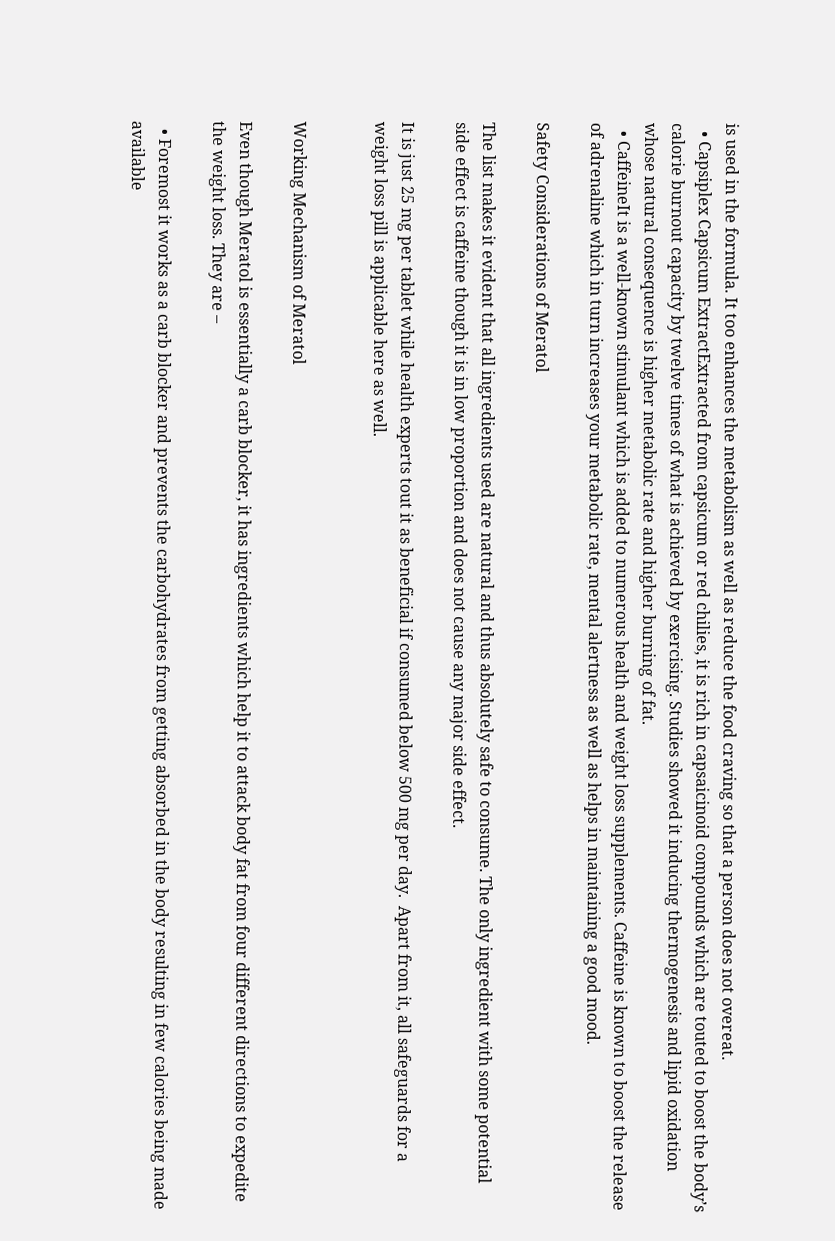is used in the formula. It too enhances the metabolism as well as reduce the food craving so that a person does not overeat.
  • Capsiplex Capsicum ExtractExtracted from capsicum or red chilies, it is rich in capsaicinoid compounds which are touted to boost the body’s calorie burnout capacity by twelve times of what is achieved by exercising. Studies showed it inducing thermogenesis and lipid oxidation whose natural consequence is higher metabolic rate and higher burning of fat.
  • CaffeineIt is a well-known stimulant which is added to numerous health and weight loss supplements. Caffeine is known to boost the release of adrenaline which in turn increases your metabolic rate, mental alertness as well as helps in maintaining a good mood.

Safety Considerations of Meratol

The list makes it evident that all ingredients used are natural and thus absolutely safe to consume. The only ingredient with some potential side effect is caffeine though it is in low proportion and does not cause any major side effect.

It is just 25 mg per tablet while health experts tout it as beneficial if consumed below 500 mg per day.  Apart from it, all safeguards for a weight loss pill is applicable here as well.


Working Mechanism of Meratol

Even though Meratol is essentially a carb blocker, it has ingredients which help it to attack body fat from four different directions to expedite the weight loss. They are –

  • Foremost it works as a carb blocker and prevents the carbohydrates from getting absorbed in the body resulting in few calories being made available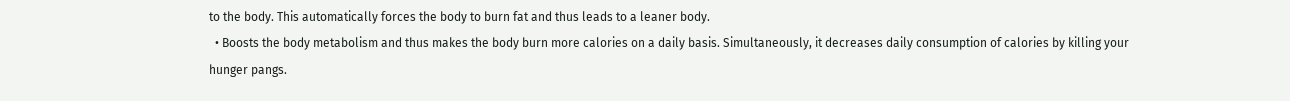to the body. This automatically forces the body to burn fat and thus leads to a leaner body.
  • Boosts the body metabolism and thus makes the body burn more calories on a daily basis. Simultaneously, it decreases daily consumption of calories by killing your hunger pangs.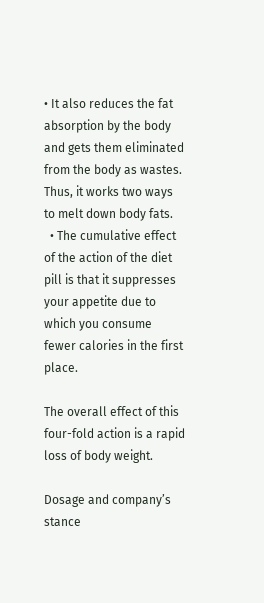• It also reduces the fat absorption by the body and gets them eliminated from the body as wastes. Thus, it works two ways to melt down body fats.
  • The cumulative effect of the action of the diet pill is that it suppresses your appetite due to which you consume fewer calories in the first place.

The overall effect of this four-fold action is a rapid loss of body weight.

Dosage and company’s stance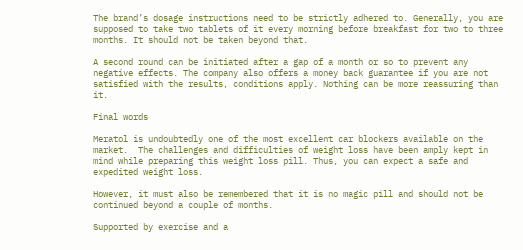The brand’s dosage instructions need to be strictly adhered to. Generally, you are supposed to take two tablets of it every morning before breakfast for two to three months. It should not be taken beyond that.

A second round can be initiated after a gap of a month or so to prevent any negative effects. The company also offers a money back guarantee if you are not satisfied with the results, conditions apply. Nothing can be more reassuring than it.

Final words

Meratol is undoubtedly one of the most excellent car blockers available on the market.  The challenges and difficulties of weight loss have been amply kept in mind while preparing this weight loss pill. Thus, you can expect a safe and expedited weight loss.

However, it must also be remembered that it is no magic pill and should not be continued beyond a couple of months.

Supported by exercise and a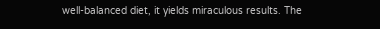well-balanced diet, it yields miraculous results. The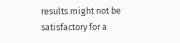results might not be satisfactory for a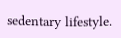sedentary lifestyle.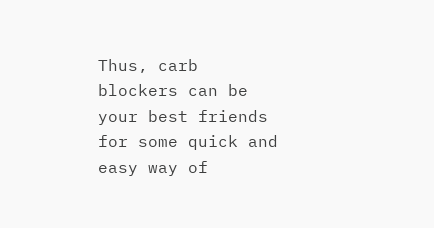Thus, carb blockers can be your best friends for some quick and easy way of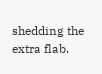shedding the extra flab.